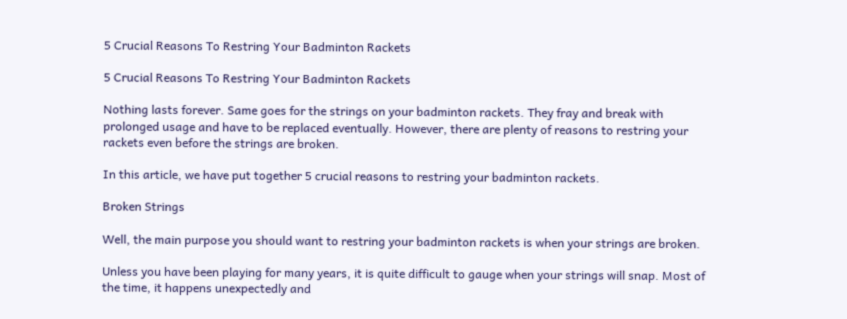5 Crucial Reasons To Restring Your Badminton Rackets

5 Crucial Reasons To Restring Your Badminton Rackets

Nothing lasts forever. Same goes for the strings on your badminton rackets. They fray and break with prolonged usage and have to be replaced eventually. However, there are plenty of reasons to restring your rackets even before the strings are broken.

In this article, we have put together 5 crucial reasons to restring your badminton rackets.

Broken Strings

Well, the main purpose you should want to restring your badminton rackets is when your strings are broken.

Unless you have been playing for many years, it is quite difficult to gauge when your strings will snap. Most of the time, it happens unexpectedly and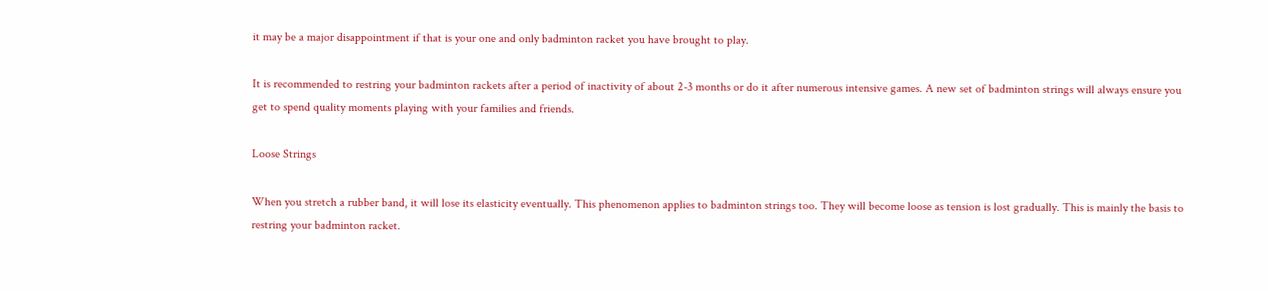it may be a major disappointment if that is your one and only badminton racket you have brought to play.

It is recommended to restring your badminton rackets after a period of inactivity of about 2-3 months or do it after numerous intensive games. A new set of badminton strings will always ensure you get to spend quality moments playing with your families and friends.

Loose Strings

When you stretch a rubber band, it will lose its elasticity eventually. This phenomenon applies to badminton strings too. They will become loose as tension is lost gradually. This is mainly the basis to restring your badminton racket.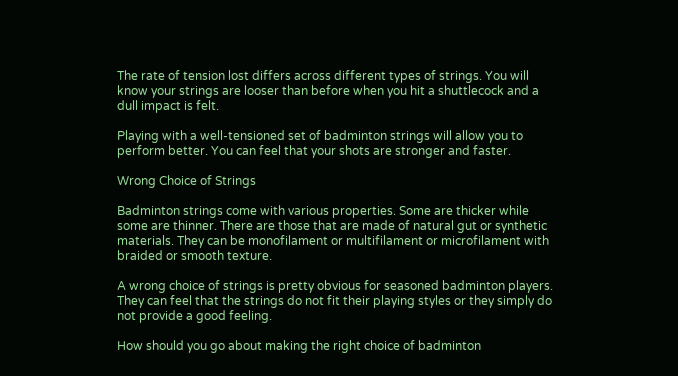The rate of tension lost differs across different types of strings. You will know your strings are looser than before when you hit a shuttlecock and a dull impact is felt.

Playing with a well-tensioned set of badminton strings will allow you to perform better. You can feel that your shots are stronger and faster.

Wrong Choice of Strings

Badminton strings come with various properties. Some are thicker while some are thinner. There are those that are made of natural gut or synthetic materials. They can be monofilament or multifilament or microfilament with braided or smooth texture.

A wrong choice of strings is pretty obvious for seasoned badminton players. They can feel that the strings do not fit their playing styles or they simply do not provide a good feeling.

How should you go about making the right choice of badminton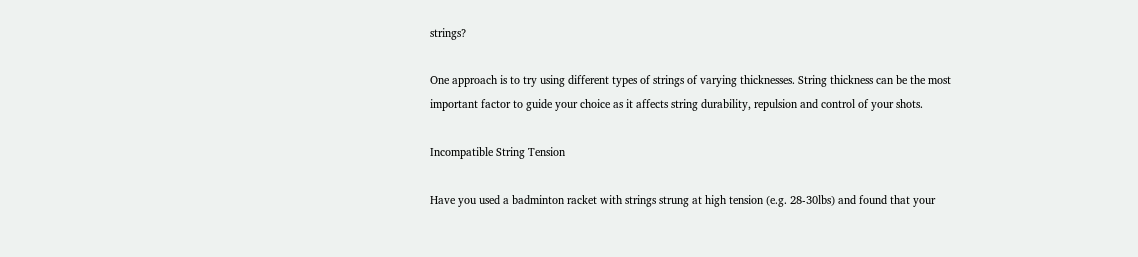strings?

One approach is to try using different types of strings of varying thicknesses. String thickness can be the most important factor to guide your choice as it affects string durability, repulsion and control of your shots.

Incompatible String Tension

Have you used a badminton racket with strings strung at high tension (e.g. 28-30lbs) and found that your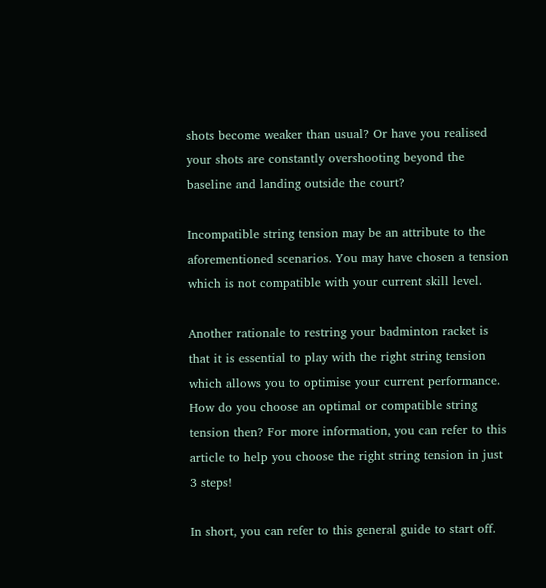shots become weaker than usual? Or have you realised your shots are constantly overshooting beyond the baseline and landing outside the court?

Incompatible string tension may be an attribute to the aforementioned scenarios. You may have chosen a tension which is not compatible with your current skill level.

Another rationale to restring your badminton racket is that it is essential to play with the right string tension which allows you to optimise your current performance. How do you choose an optimal or compatible string tension then? For more information, you can refer to this article to help you choose the right string tension in just 3 steps!

In short, you can refer to this general guide to start off.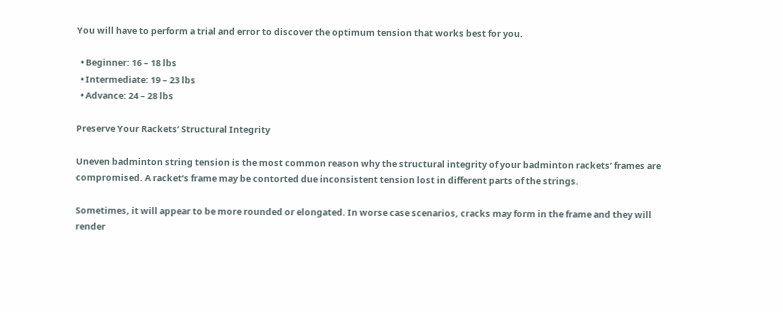You will have to perform a trial and error to discover the optimum tension that works best for you.

  • Beginner: 16 – 18 lbs
  • Intermediate: 19 – 23 lbs
  • Advance: 24 – 28 lbs

Preserve Your Rackets’ Structural Integrity

Uneven badminton string tension is the most common reason why the structural integrity of your badminton rackets’ frames are compromised. A racket’s frame may be contorted due inconsistent tension lost in different parts of the strings.

Sometimes, it will appear to be more rounded or elongated. In worse case scenarios, cracks may form in the frame and they will render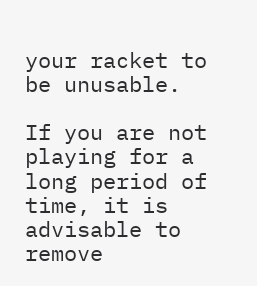your racket to be unusable.

If you are not playing for a long period of time, it is advisable to remove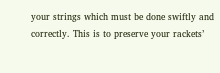your strings which must be done swiftly and correctly. This is to preserve your rackets’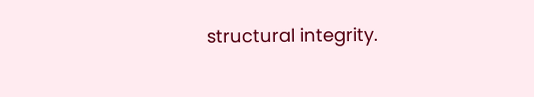structural integrity.